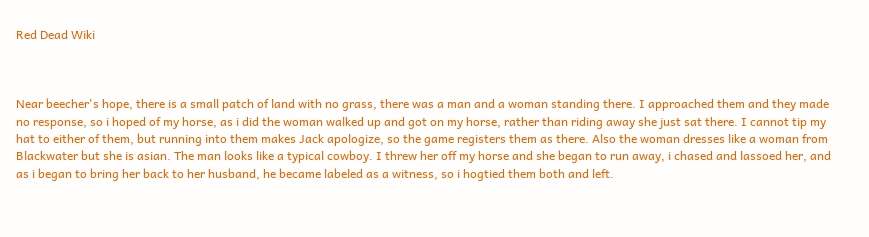Red Dead Wiki



Near beecher's hope, there is a small patch of land with no grass, there was a man and a woman standing there. I approached them and they made no response, so i hoped of my horse, as i did the woman walked up and got on my horse, rather than riding away she just sat there. I cannot tip my hat to either of them, but running into them makes Jack apologize, so the game registers them as there. Also the woman dresses like a woman from Blackwater but she is asian. The man looks like a typical cowboy. I threw her off my horse and she began to run away, i chased and lassoed her, and as i began to bring her back to her husband, he became labeled as a witness, so i hogtied them both and left.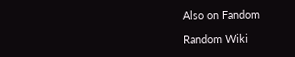Also on Fandom

Random Wiki